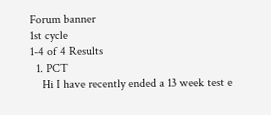Forum banner
1st cycle
1-4 of 4 Results
  1. PCT
    Hi I have recently ended a 13 week test e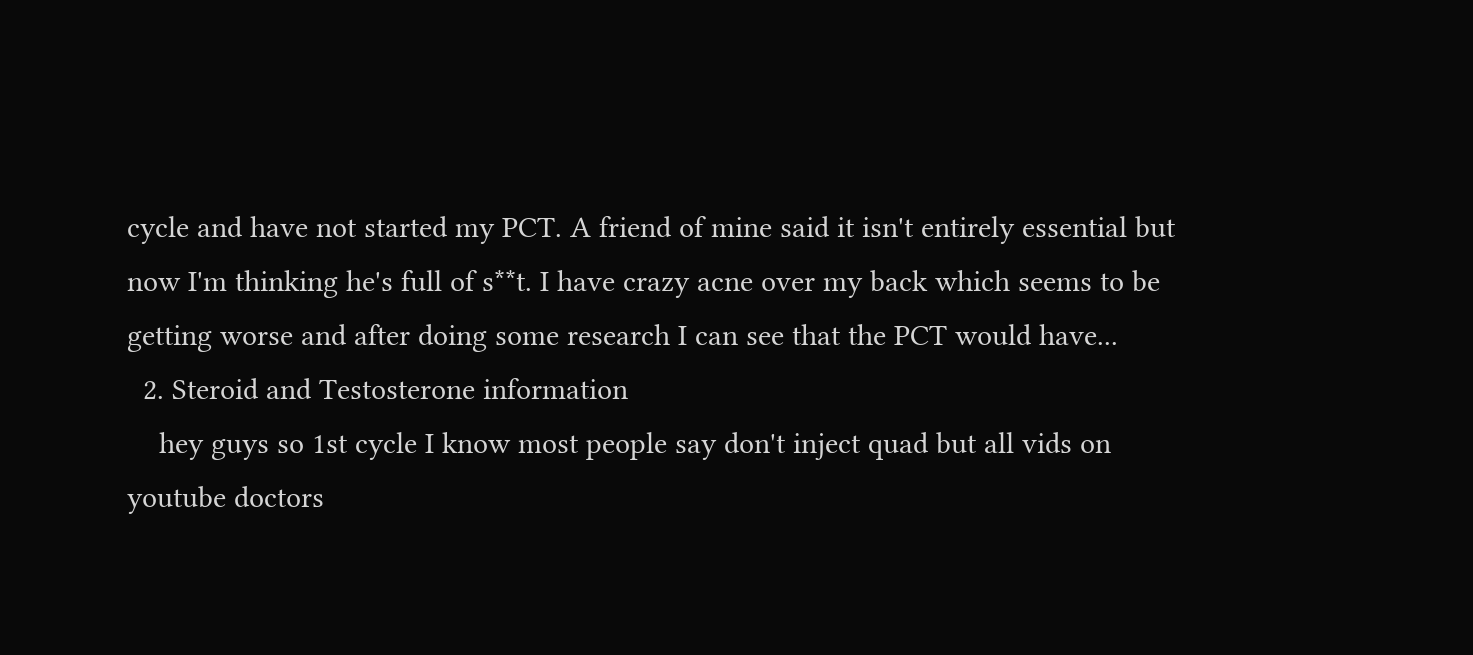cycle and have not started my PCT. A friend of mine said it isn't entirely essential but now I'm thinking he's full of s**t. I have crazy acne over my back which seems to be getting worse and after doing some research I can see that the PCT would have...
  2. Steroid and Testosterone information
    hey guys so 1st cycle I know most people say don't inject quad but all vids on youtube doctors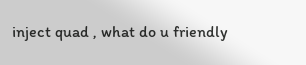inject quad , what do u friendly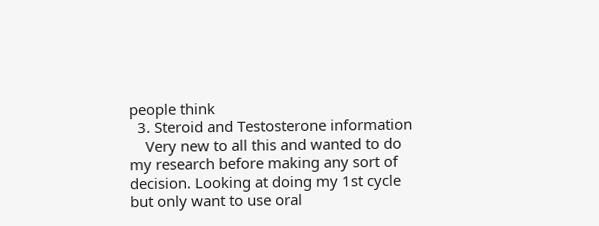people think
  3. Steroid and Testosterone information
    Very new to all this and wanted to do my research before making any sort of decision. Looking at doing my 1st cycle but only want to use oral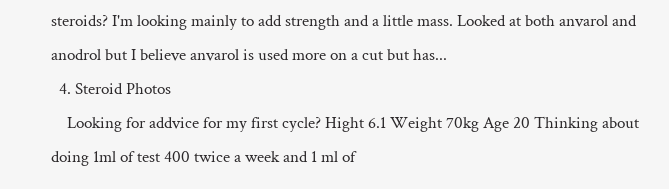steroids? I'm looking mainly to add strength and a little mass. Looked at both anvarol and anodrol but I believe anvarol is used more on a cut but has...
  4. Steroid Photos
    Looking for addvice for my first cycle? Hight 6.1 Weight 70kg Age 20 Thinking about doing 1ml of test 400 twice a week and 1 ml of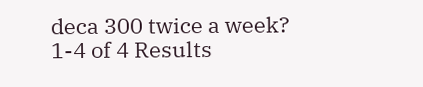deca 300 twice a week?
1-4 of 4 Results